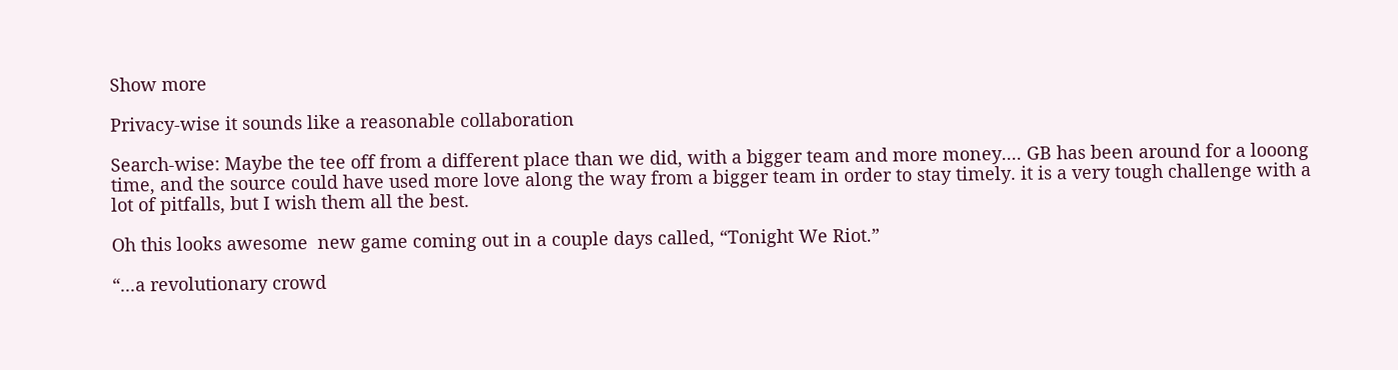Show more

Privacy-wise it sounds like a reasonable collaboration

Search-wise: Maybe the tee off from a different place than we did, with a bigger team and more money.... GB has been around for a looong time, and the source could have used more love along the way from a bigger team in order to stay timely. it is a very tough challenge with a lot of pitfalls, but I wish them all the best.

Oh this looks awesome  new game coming out in a couple days called, “Tonight We Riot.”

“...a revolutionary crowd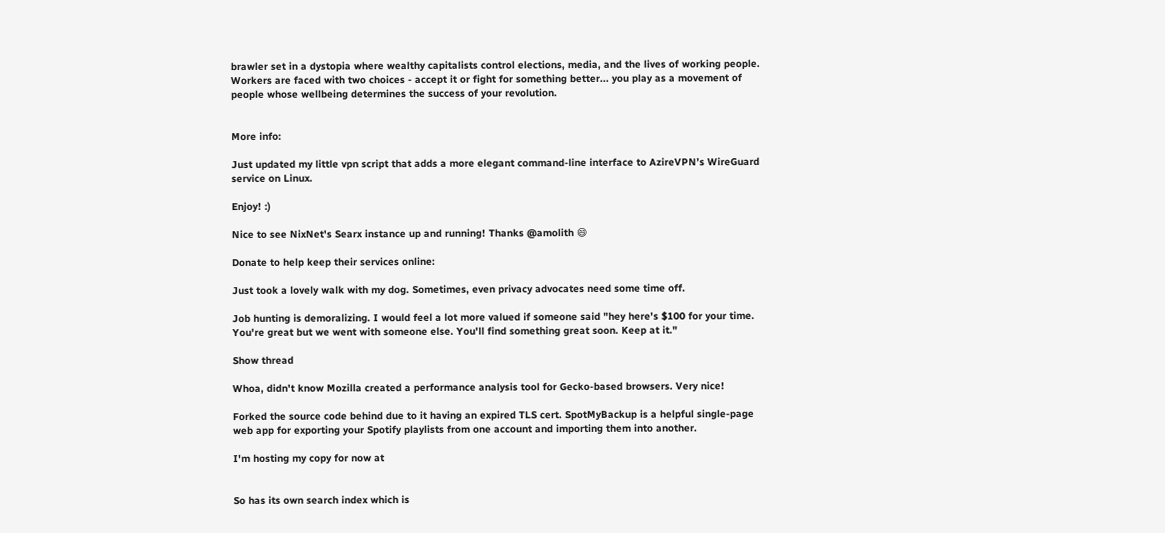brawler set in a dystopia where wealthy capitalists control elections, media, and the lives of working people. Workers are faced with two choices - accept it or fight for something better... you play as a movement of people whose wellbeing determines the success of your revolution.


More info:

Just updated my little vpn script that adds a more elegant command-line interface to AzireVPN’s WireGuard service on Linux.

Enjoy! :)

Nice to see NixNet's Searx instance up and running! Thanks @amolith 😄

Donate to help keep their services online:

Just took a lovely walk with my dog. Sometimes, even privacy advocates need some time off.

Job hunting is demoralizing. I would feel a lot more valued if someone said "hey here's $100 for your time. You're great but we went with someone else. You'll find something great soon. Keep at it."

Show thread

Whoa, didn't know Mozilla created a performance analysis tool for Gecko-based browsers. Very nice!

Forked the source code behind due to it having an expired TLS cert. SpotMyBackup is a helpful single-page web app for exporting your Spotify playlists from one account and importing them into another.

I'm hosting my copy for now at


So has its own search index which is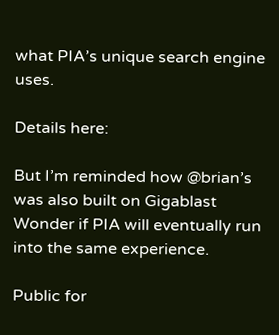what PIA’s unique search engine uses.

Details here:

But I’m reminded how @brian’s was also built on Gigablast  Wonder if PIA will eventually run into the same experience.

Public for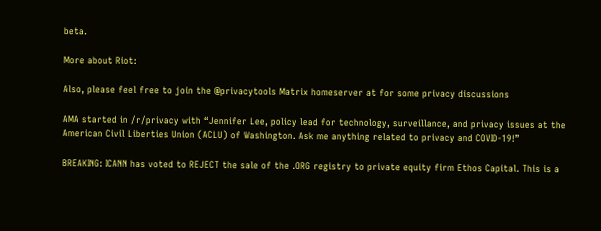beta.

More about Riot:

Also, please feel free to join the @privacytools Matrix homeserver at for some privacy discussions

AMA started in /r/privacy with “Jennifer Lee, policy lead for technology, surveillance, and privacy issues at the American Civil Liberties Union (ACLU) of Washington. Ask me anything related to privacy and COVID-19!”

BREAKING: ICANN has voted to REJECT the sale of the .ORG registry to private equity firm Ethos Capital. This is a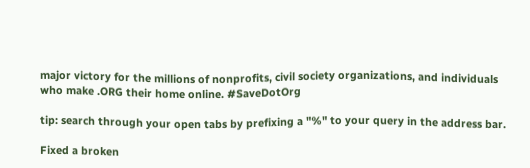major victory for the millions of nonprofits, civil society organizations, and individuals who make .ORG their home online. #SaveDotOrg

tip: search through your open tabs by prefixing a "%" to your query in the address bar.

Fixed a broken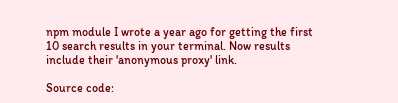npm module I wrote a year ago for getting the first 10 search results in your terminal. Now results include their 'anonymous proxy' link.

Source code: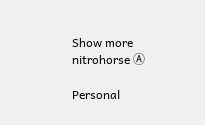Show more
nitrohorse Ⓐ

Personal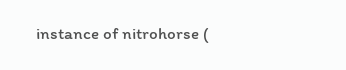instance of nitrohorse (